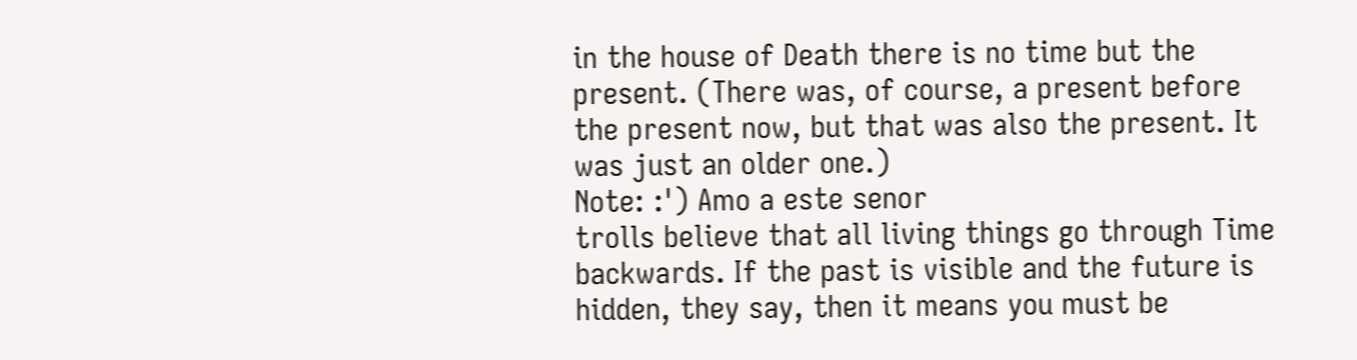in the house of Death there is no time but the present. (There was, of course, a present before the present now, but that was also the present. It was just an older one.)
Note: :') Amo a este senor
trolls believe that all living things go through Time backwards. If the past is visible and the future is hidden, they say, then it means you must be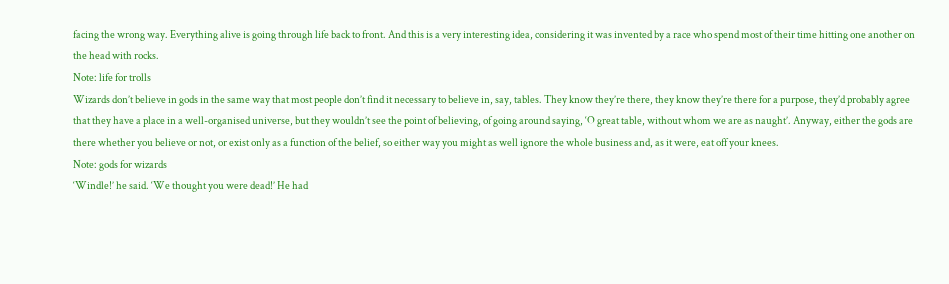facing the wrong way. Everything alive is going through life back to front. And this is a very interesting idea, considering it was invented by a race who spend most of their time hitting one another on the head with rocks.
Note: life for trolls
Wizards don’t believe in gods in the same way that most people don’t find it necessary to believe in, say, tables. They know they’re there, they know they’re there for a purpose, they’d probably agree that they have a place in a well-organised universe, but they wouldn’t see the point of believing, of going around saying, ‘O great table, without whom we are as naught’. Anyway, either the gods are there whether you believe or not, or exist only as a function of the belief, so either way you might as well ignore the whole business and, as it were, eat off your knees.
Note: gods for wizards
‘Windle!’ he said. ‘We thought you were dead!’ He had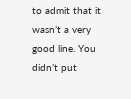to admit that it wasn’t a very good line. You didn’t put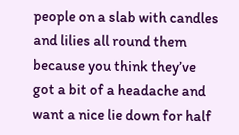people on a slab with candles and lilies all round them because you think they’ve got a bit of a headache and want a nice lie down for half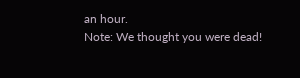an hour.
Note: We thought you were dead!